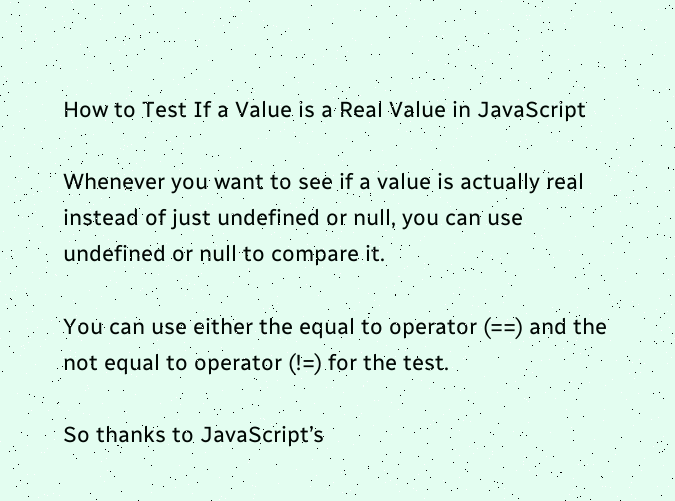How to Test If a Value is a Real Value in JavaScript

Whenever you want to see if a value is actually real instead of just undefined or null, you can use undefined or null to compare it.

You can use either the equal to operator (==) and the not equal to operator (!=) for the test.

So thanks to JavaScript’s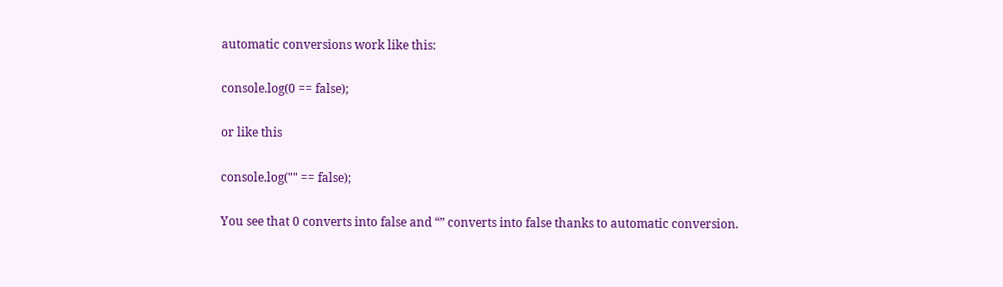automatic conversions work like this:

console.log(0 == false);

or like this

console.log("" == false);

You see that 0 converts into false and “” converts into false thanks to automatic conversion.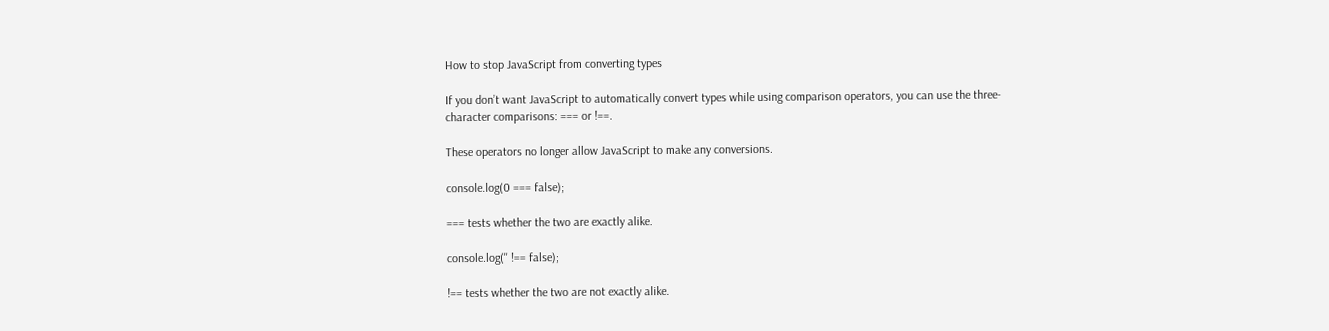How to stop JavaScript from converting types

If you don’t want JavaScript to automatically convert types while using comparison operators, you can use the three-character comparisons: === or !==.

These operators no longer allow JavaScript to make any conversions.

console.log(0 === false);

=== tests whether the two are exactly alike.

console.log('' !== false);

!== tests whether the two are not exactly alike.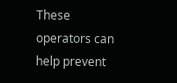These operators can help prevent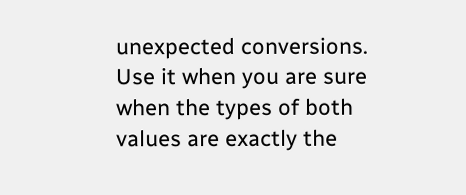unexpected conversions. Use it when you are sure when the types of both values are exactly the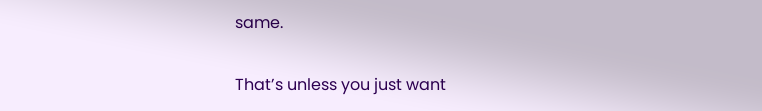same.

That’s unless you just want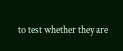to test whether they are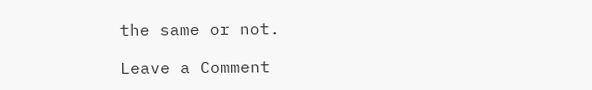the same or not.

Leave a Comment